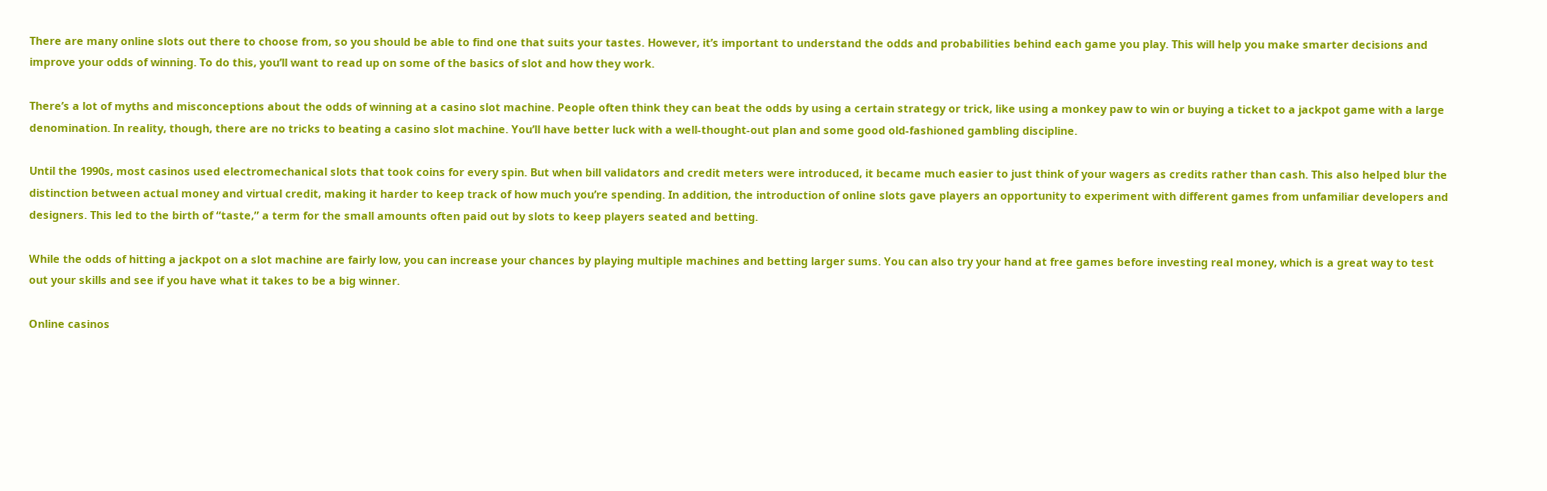There are many online slots out there to choose from, so you should be able to find one that suits your tastes. However, it’s important to understand the odds and probabilities behind each game you play. This will help you make smarter decisions and improve your odds of winning. To do this, you’ll want to read up on some of the basics of slot and how they work.

There’s a lot of myths and misconceptions about the odds of winning at a casino slot machine. People often think they can beat the odds by using a certain strategy or trick, like using a monkey paw to win or buying a ticket to a jackpot game with a large denomination. In reality, though, there are no tricks to beating a casino slot machine. You’ll have better luck with a well-thought-out plan and some good old-fashioned gambling discipline.

Until the 1990s, most casinos used electromechanical slots that took coins for every spin. But when bill validators and credit meters were introduced, it became much easier to just think of your wagers as credits rather than cash. This also helped blur the distinction between actual money and virtual credit, making it harder to keep track of how much you’re spending. In addition, the introduction of online slots gave players an opportunity to experiment with different games from unfamiliar developers and designers. This led to the birth of “taste,” a term for the small amounts often paid out by slots to keep players seated and betting.

While the odds of hitting a jackpot on a slot machine are fairly low, you can increase your chances by playing multiple machines and betting larger sums. You can also try your hand at free games before investing real money, which is a great way to test out your skills and see if you have what it takes to be a big winner.

Online casinos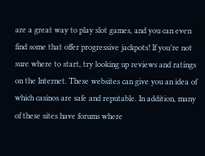are a great way to play slot games, and you can even find some that offer progressive jackpots! If you’re not sure where to start, try looking up reviews and ratings on the Internet. These websites can give you an idea of which casinos are safe and reputable. In addition, many of these sites have forums where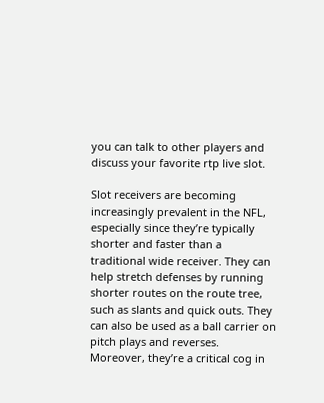you can talk to other players and discuss your favorite rtp live slot.

Slot receivers are becoming increasingly prevalent in the NFL, especially since they’re typically shorter and faster than a traditional wide receiver. They can help stretch defenses by running shorter routes on the route tree, such as slants and quick outs. They can also be used as a ball carrier on pitch plays and reverses. Moreover, they’re a critical cog in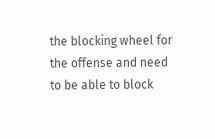the blocking wheel for the offense and need to be able to block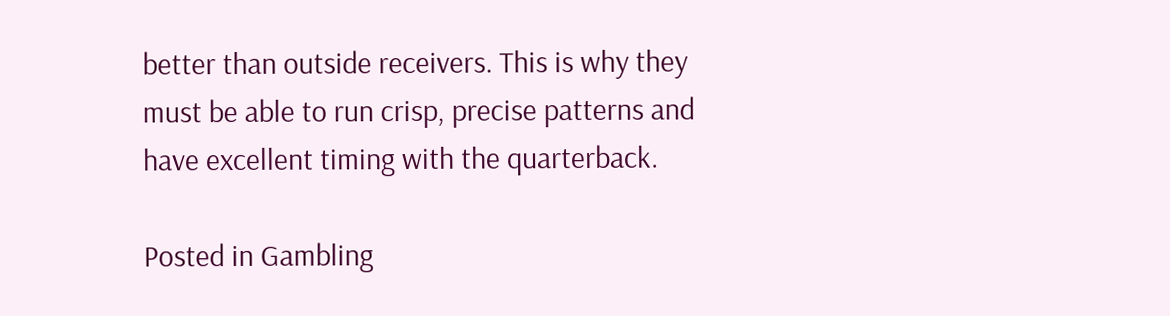better than outside receivers. This is why they must be able to run crisp, precise patterns and have excellent timing with the quarterback.

Posted in Gambling